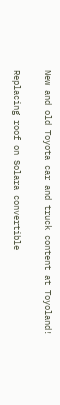New and old Toyota car and truck content at Toyoland!

Replacing roof on Solara convertible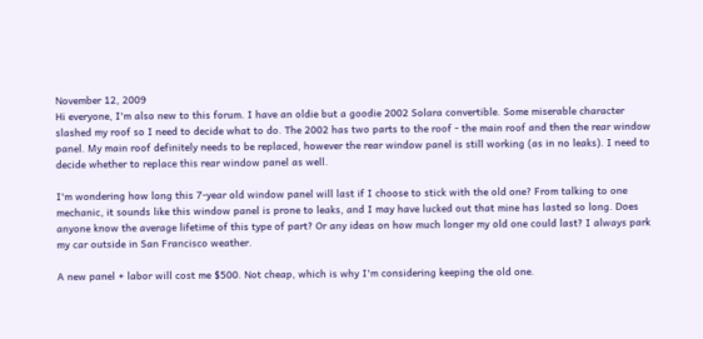November 12, 2009
Hi everyone, I'm also new to this forum. I have an oldie but a goodie 2002 Solara convertible. Some miserable character slashed my roof so I need to decide what to do. The 2002 has two parts to the roof - the main roof and then the rear window panel. My main roof definitely needs to be replaced, however the rear window panel is still working (as in no leaks). I need to decide whether to replace this rear window panel as well.

I'm wondering how long this 7-year old window panel will last if I choose to stick with the old one? From talking to one mechanic, it sounds like this window panel is prone to leaks, and I may have lucked out that mine has lasted so long. Does anyone know the average lifetime of this type of part? Or any ideas on how much longer my old one could last? I always park my car outside in San Francisco weather.

A new panel + labor will cost me $500. Not cheap, which is why I'm considering keeping the old one.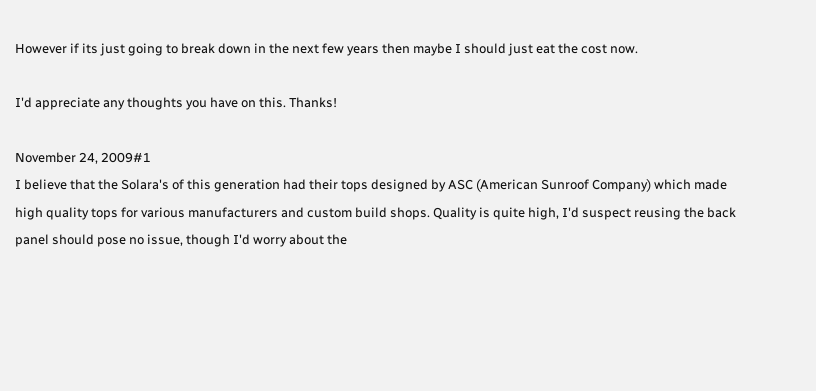However if its just going to break down in the next few years then maybe I should just eat the cost now.

I'd appreciate any thoughts you have on this. Thanks!

November 24, 2009#1
I believe that the Solara's of this generation had their tops designed by ASC (American Sunroof Company) which made high quality tops for various manufacturers and custom build shops. Quality is quite high, I'd suspect reusing the back panel should pose no issue, though I'd worry about the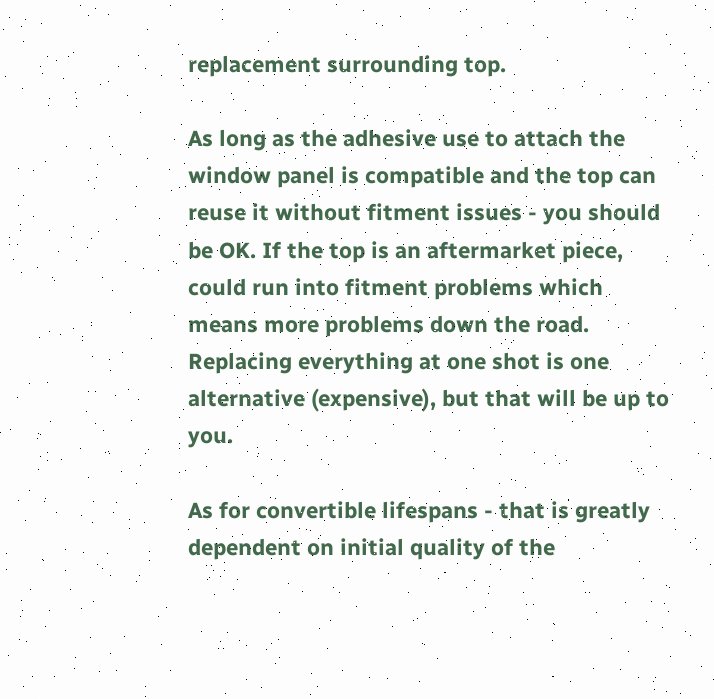replacement surrounding top.

As long as the adhesive use to attach the window panel is compatible and the top can reuse it without fitment issues - you should be OK. If the top is an aftermarket piece, could run into fitment problems which means more problems down the road. Replacing everything at one shot is one alternative (expensive), but that will be up to you.

As for convertible lifespans - that is greatly dependent on initial quality of the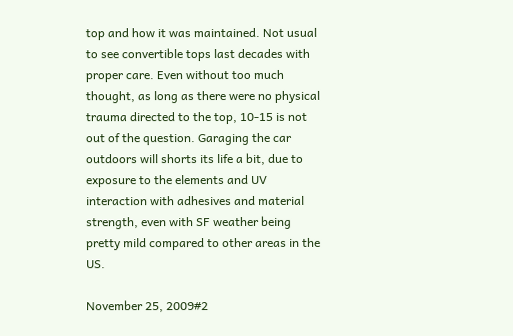top and how it was maintained. Not usual to see convertible tops last decades with proper care. Even without too much thought, as long as there were no physical trauma directed to the top, 10-15 is not out of the question. Garaging the car outdoors will shorts its life a bit, due to exposure to the elements and UV interaction with adhesives and material strength, even with SF weather being pretty mild compared to other areas in the US.

November 25, 2009#2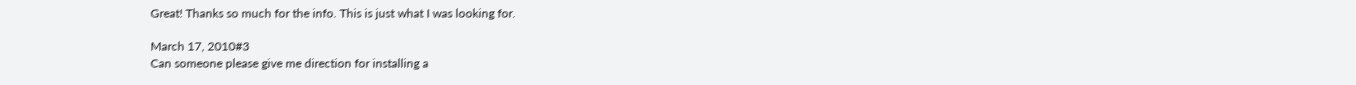Great! Thanks so much for the info. This is just what I was looking for.

March 17, 2010#3
Can someone please give me direction for installing a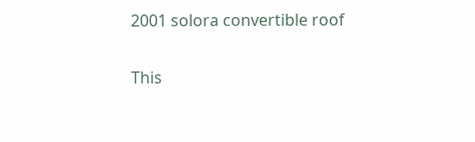2001 solora convertible roof

This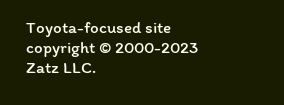Toyota-focused site copyright © 2000-2023 Zatz LLC.